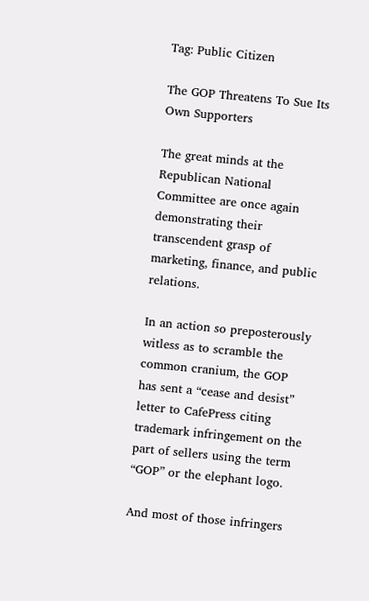Tag: Public Citizen

The GOP Threatens To Sue Its Own Supporters

The great minds at the Republican National Committee are once again demonstrating their transcendent grasp of marketing, finance, and public relations.

In an action so preposterously witless as to scramble the common cranium, the GOP has sent a “cease and desist” letter to CafePress citing trademark infringement on the part of sellers using the term “GOP” or the elephant logo.

And most of those infringers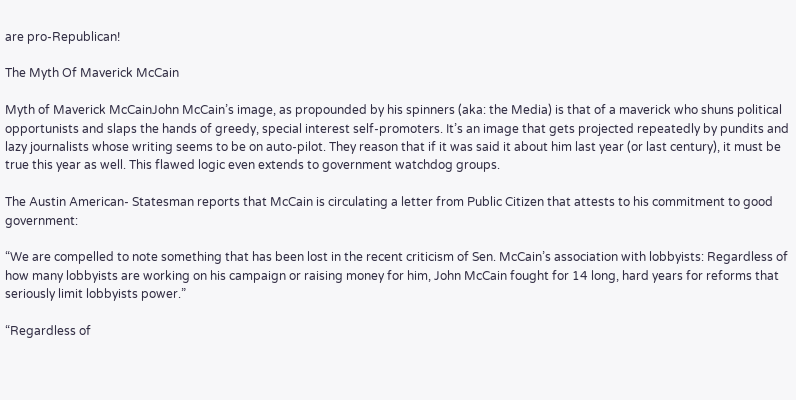are pro-Republican!

The Myth Of Maverick McCain

Myth of Maverick McCainJohn McCain’s image, as propounded by his spinners (aka: the Media) is that of a maverick who shuns political opportunists and slaps the hands of greedy, special interest self-promoters. It’s an image that gets projected repeatedly by pundits and lazy journalists whose writing seems to be on auto-pilot. They reason that if it was said it about him last year (or last century), it must be true this year as well. This flawed logic even extends to government watchdog groups.

The Austin American- Statesman reports that McCain is circulating a letter from Public Citizen that attests to his commitment to good government:

“We are compelled to note something that has been lost in the recent criticism of Sen. McCain’s association with lobbyists: Regardless of how many lobbyists are working on his campaign or raising money for him, John McCain fought for 14 long, hard years for reforms that seriously limit lobbyists power.”

“Regardless of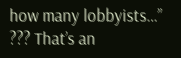how many lobbyists…” ??? That’s an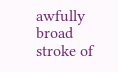awfully broad stroke of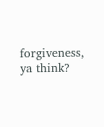forgiveness, ya think?